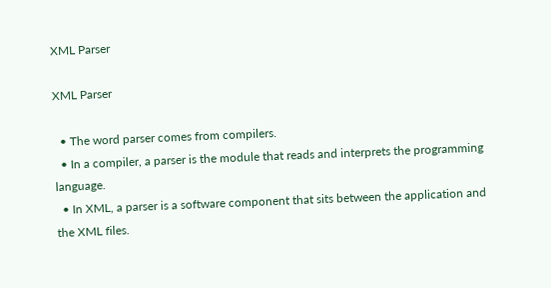XML Parser

XML Parser

  • The word parser comes from compilers.
  • In a compiler, a parser is the module that reads and interprets the programming language.
  • In XML, a parser is a software component that sits between the application and the XML files.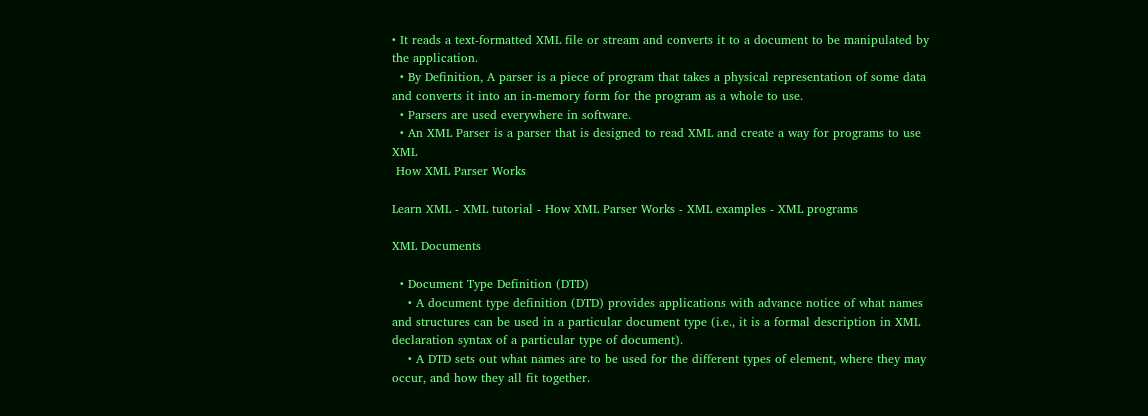• It reads a text-formatted XML file or stream and converts it to a document to be manipulated by the application.
  • By Definition, A parser is a piece of program that takes a physical representation of some data and converts it into an in-memory form for the program as a whole to use.
  • Parsers are used everywhere in software.
  • An XML Parser is a parser that is designed to read XML and create a way for programs to use XML
 How XML Parser Works

Learn XML - XML tutorial - How XML Parser Works - XML examples - XML programs

XML Documents

  • Document Type Definition (DTD)
    • A document type definition (DTD) provides applications with advance notice of what names and structures can be used in a particular document type (i.e., it is a formal description in XML declaration syntax of a particular type of document).
    • A DTD sets out what names are to be used for the different types of element, where they may occur, and how they all fit together.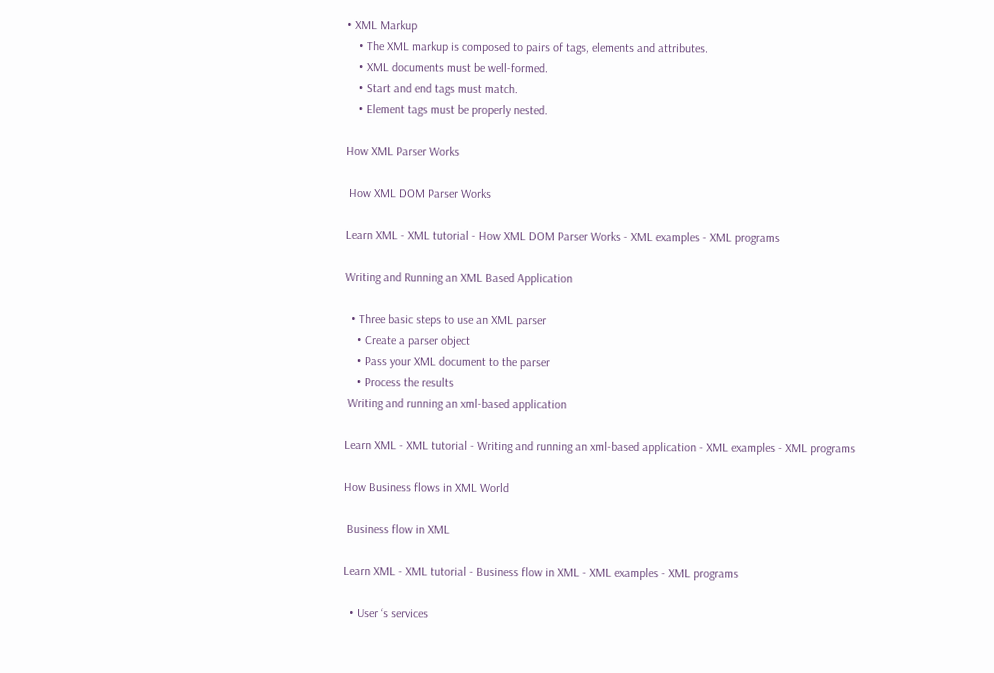• XML Markup
    • The XML markup is composed to pairs of tags, elements and attributes.
    • XML documents must be well-formed.
    • Start and end tags must match.
    • Element tags must be properly nested.

How XML Parser Works

 How XML DOM Parser Works

Learn XML - XML tutorial - How XML DOM Parser Works - XML examples - XML programs

Writing and Running an XML Based Application

  • Three basic steps to use an XML parser
    • Create a parser object
    • Pass your XML document to the parser
    • Process the results
 Writing and running an xml-based application

Learn XML - XML tutorial - Writing and running an xml-based application - XML examples - XML programs

How Business flows in XML World

 Business flow in XML

Learn XML - XML tutorial - Business flow in XML - XML examples - XML programs

  • User ‘s services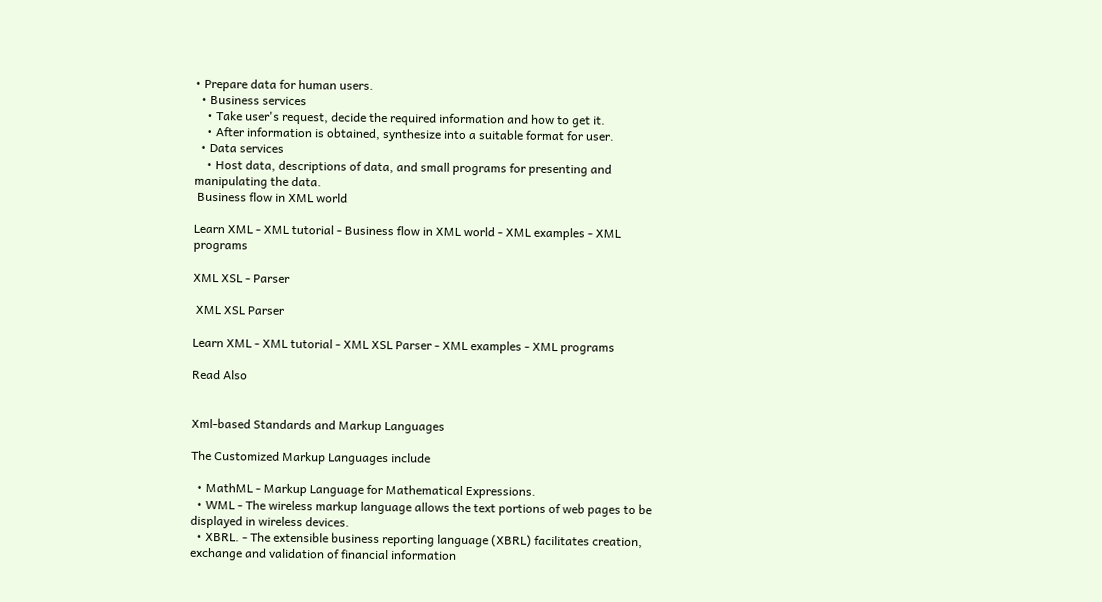• Prepare data for human users.
  • Business services
    • Take user's request, decide the required information and how to get it.
    • After information is obtained, synthesize into a suitable format for user.
  • Data services
    • Host data, descriptions of data, and small programs for presenting and manipulating the data.
 Business flow in XML world

Learn XML - XML tutorial - Business flow in XML world - XML examples - XML programs

XML XSL - Parser

 XML XSL Parser

Learn XML - XML tutorial - XML XSL Parser - XML examples - XML programs

Read Also


Xml-based Standards and Markup Languages

The Customized Markup Languages include

  • MathML - Markup Language for Mathematical Expressions.
  • WML - The wireless markup language allows the text portions of web pages to be displayed in wireless devices.
  • XBRL. - The extensible business reporting language (XBRL) facilitates creation, exchange and validation of financial information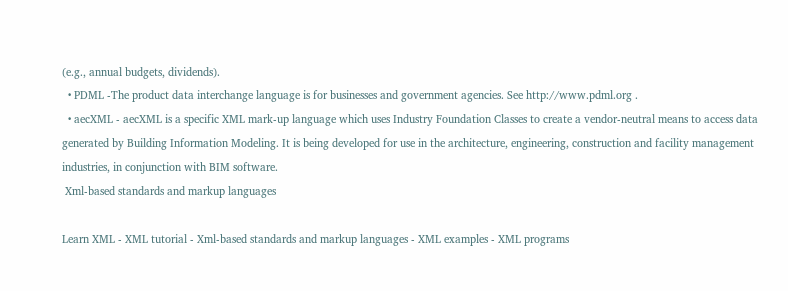(e.g., annual budgets, dividends).
  • PDML -The product data interchange language is for businesses and government agencies. See http://www.pdml.org .
  • aecXML - aecXML is a specific XML mark-up language which uses Industry Foundation Classes to create a vendor-neutral means to access data generated by Building Information Modeling. It is being developed for use in the architecture, engineering, construction and facility management industries, in conjunction with BIM software.
 Xml-based standards and markup languages

Learn XML - XML tutorial - Xml-based standards and markup languages - XML examples - XML programs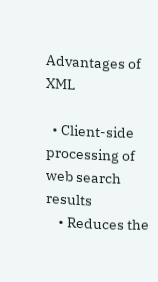Advantages of XML

  • Client-side processing of web search results
    • Reduces the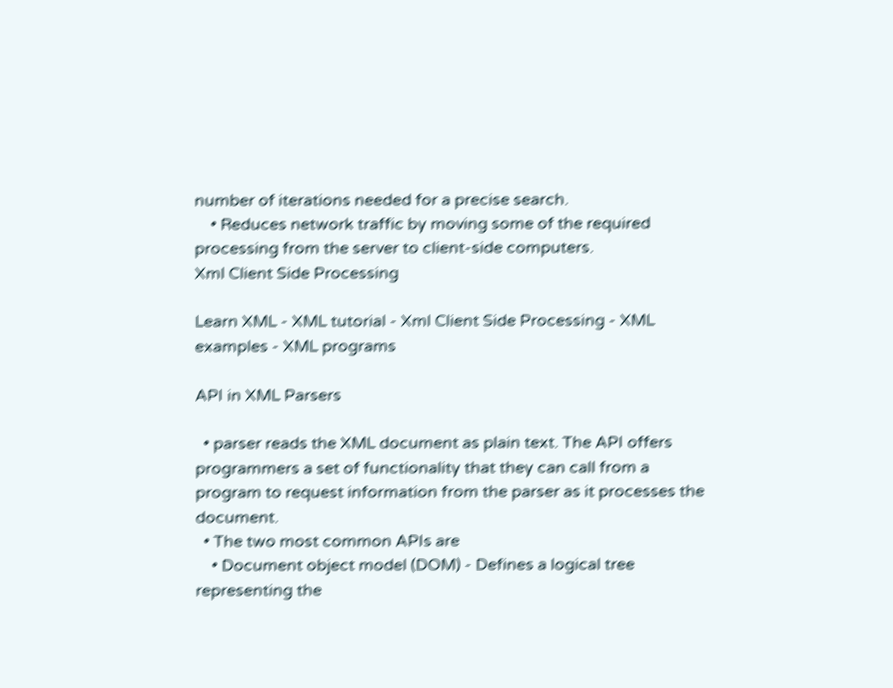number of iterations needed for a precise search.
    • Reduces network traffic by moving some of the required processing from the server to client-side computers.
Xml Client Side Processing

Learn XML - XML tutorial - Xml Client Side Processing - XML examples - XML programs

API in XML Parsers

  • parser reads the XML document as plain text. The API offers programmers a set of functionality that they can call from a program to request information from the parser as it processes the document.
  • The two most common APIs are
    • Document object model (DOM) - Defines a logical tree representing the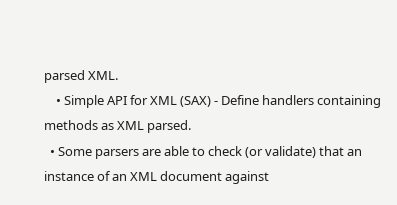parsed XML.
    • Simple API for XML (SAX) - Define handlers containing methods as XML parsed.
  • Some parsers are able to check (or validate) that an instance of an XML document against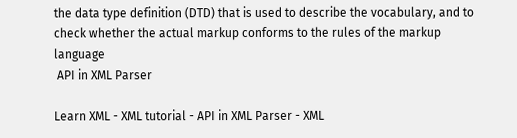the data type definition (DTD) that is used to describe the vocabulary, and to check whether the actual markup conforms to the rules of the markup language
 API in XML Parser

Learn XML - XML tutorial - API in XML Parser - XML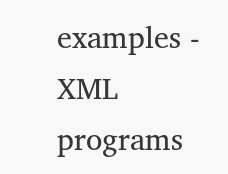examples - XML programs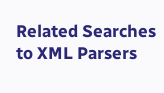Related Searches to XML Parsers